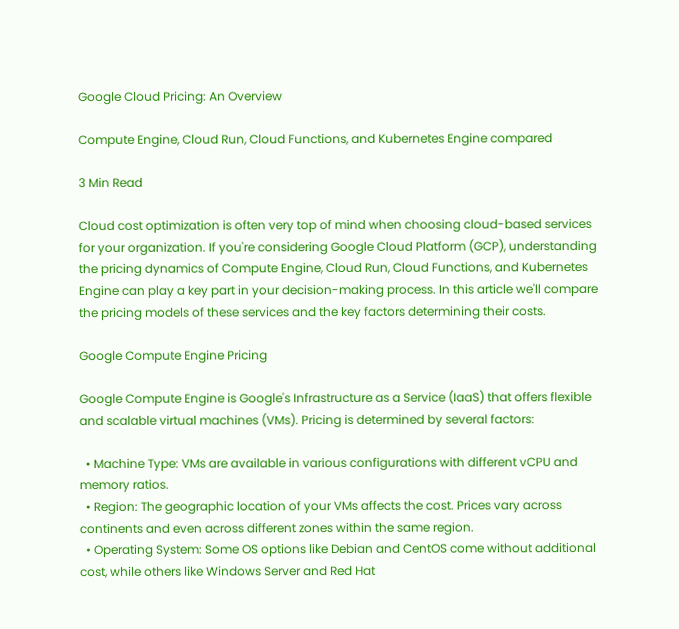Google Cloud Pricing: An Overview

Compute Engine, Cloud Run, Cloud Functions, and Kubernetes Engine compared

3 Min Read

Cloud cost optimization is often very top of mind when choosing cloud-based services for your organization. If you're considering Google Cloud Platform (GCP), understanding the pricing dynamics of Compute Engine, Cloud Run, Cloud Functions, and Kubernetes Engine can play a key part in your decision-making process. In this article we'll compare the pricing models of these services and the key factors determining their costs.

Google Compute Engine Pricing

Google Compute Engine is Google's Infrastructure as a Service (IaaS) that offers flexible and scalable virtual machines (VMs). Pricing is determined by several factors:

  • Machine Type: VMs are available in various configurations with different vCPU and memory ratios.
  • Region: The geographic location of your VMs affects the cost. Prices vary across continents and even across different zones within the same region.
  • Operating System: Some OS options like Debian and CentOS come without additional cost, while others like Windows Server and Red Hat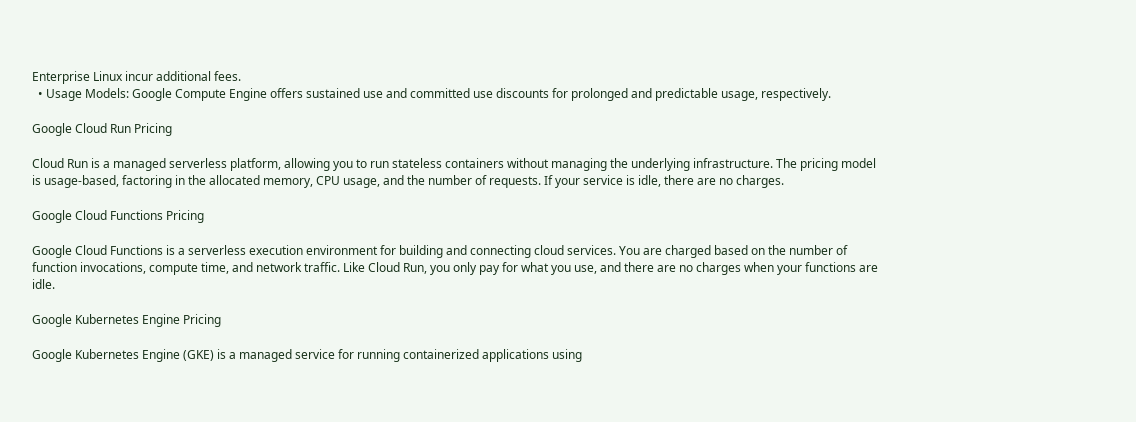Enterprise Linux incur additional fees.
  • Usage Models: Google Compute Engine offers sustained use and committed use discounts for prolonged and predictable usage, respectively.

Google Cloud Run Pricing

Cloud Run is a managed serverless platform, allowing you to run stateless containers without managing the underlying infrastructure. The pricing model is usage-based, factoring in the allocated memory, CPU usage, and the number of requests. If your service is idle, there are no charges.

Google Cloud Functions Pricing

Google Cloud Functions is a serverless execution environment for building and connecting cloud services. You are charged based on the number of function invocations, compute time, and network traffic. Like Cloud Run, you only pay for what you use, and there are no charges when your functions are idle.

Google Kubernetes Engine Pricing

Google Kubernetes Engine (GKE) is a managed service for running containerized applications using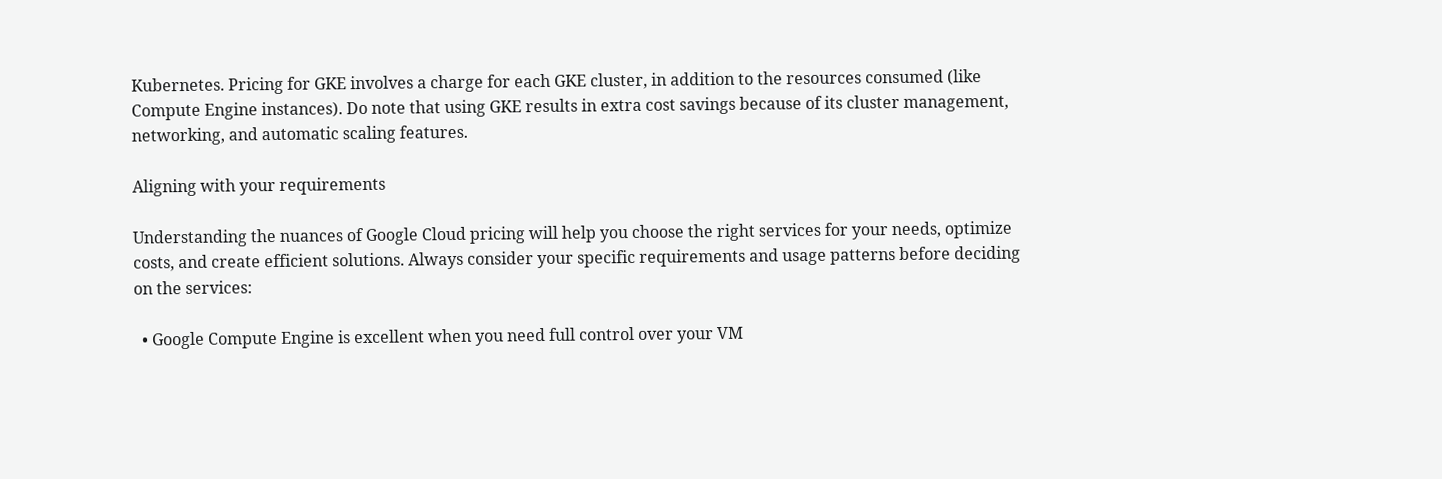Kubernetes. Pricing for GKE involves a charge for each GKE cluster, in addition to the resources consumed (like Compute Engine instances). Do note that using GKE results in extra cost savings because of its cluster management, networking, and automatic scaling features.

Aligning with your requirements

Understanding the nuances of Google Cloud pricing will help you choose the right services for your needs, optimize costs, and create efficient solutions. Always consider your specific requirements and usage patterns before deciding on the services:

  • Google Compute Engine is excellent when you need full control over your VM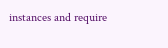instances and require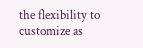the flexibility to customize as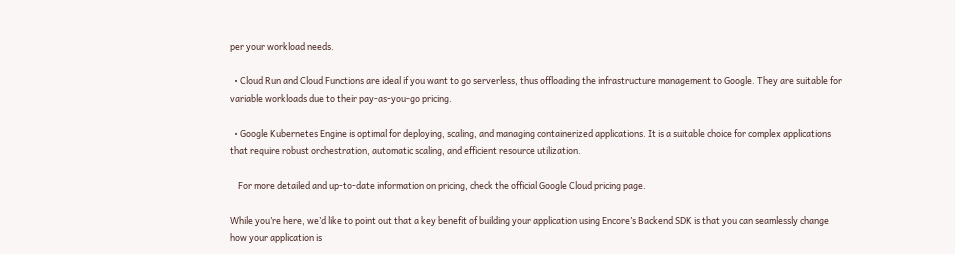per your workload needs.

  • Cloud Run and Cloud Functions are ideal if you want to go serverless, thus offloading the infrastructure management to Google. They are suitable for variable workloads due to their pay-as-you-go pricing.

  • Google Kubernetes Engine is optimal for deploying, scaling, and managing containerized applications. It is a suitable choice for complex applications that require robust orchestration, automatic scaling, and efficient resource utilization.

    For more detailed and up-to-date information on pricing, check the official Google Cloud pricing page.

While you’re here, we’d like to point out that a key benefit of building your application using Encore’s Backend SDK is that you can seamlessly change how your application is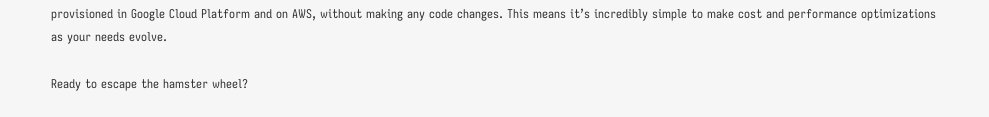provisioned in Google Cloud Platform and on AWS, without making any code changes. This means it’s incredibly simple to make cost and performance optimizations as your needs evolve.

Ready to escape the hamster wheel?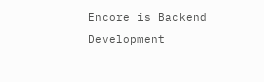Encore is Backend Development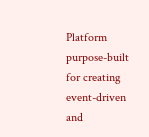Platform purpose-built for creating event-driven and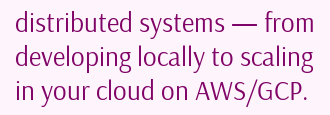distributed systems — from developing locally to scaling in your cloud on AWS/GCP.